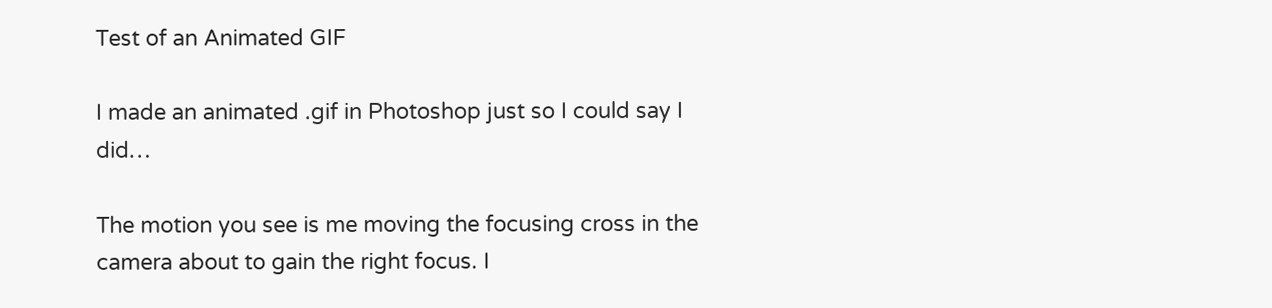Test of an Animated GIF

I made an animated .gif in Photoshop just so I could say I did…

The motion you see is me moving the focusing cross in the camera about to gain the right focus. I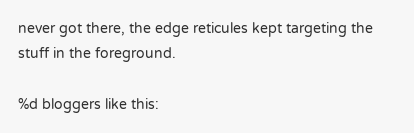never got there, the edge reticules kept targeting the stuff in the foreground.

%d bloggers like this: